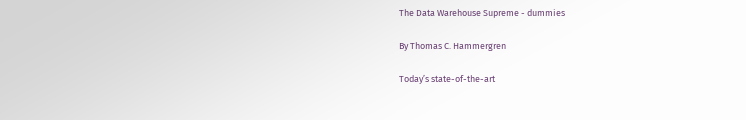The Data Warehouse Supreme - dummies

By Thomas C. Hammergren

Today’s state-of-the-art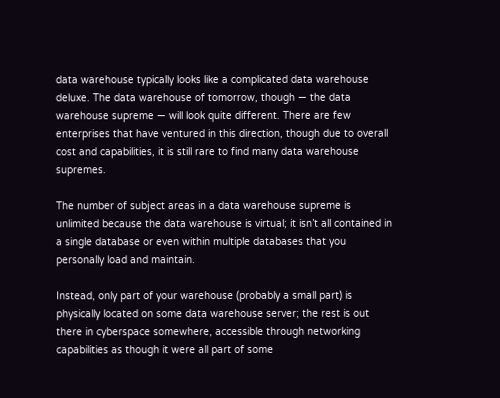data warehouse typically looks like a complicated data warehouse deluxe. The data warehouse of tomorrow, though — the data warehouse supreme — will look quite different. There are few enterprises that have ventured in this direction, though due to overall cost and capabilities, it is still rare to find many data warehouse supremes.

The number of subject areas in a data warehouse supreme is unlimited because the data warehouse is virtual; it isn’t all contained in a single database or even within multiple databases that you personally load and maintain.

Instead, only part of your warehouse (probably a small part) is physically located on some data warehouse server; the rest is out there in cyberspace somewhere, accessible through networking capabilities as though it were all part of some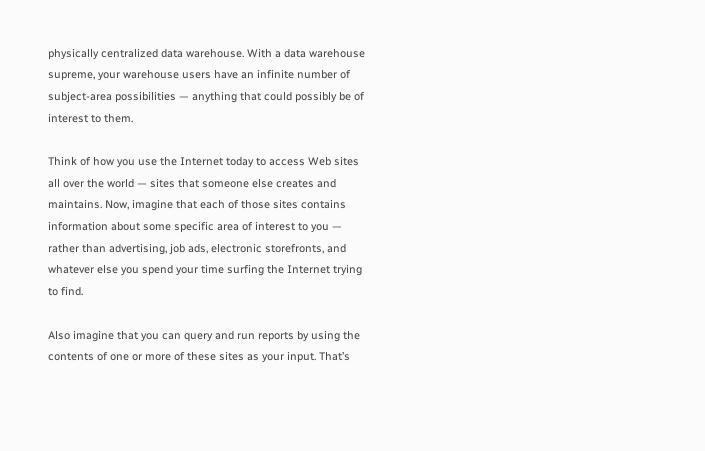physically centralized data warehouse. With a data warehouse supreme, your warehouse users have an infinite number of subject-area possibilities — anything that could possibly be of interest to them.

Think of how you use the Internet today to access Web sites all over the world — sites that someone else creates and maintains. Now, imagine that each of those sites contains information about some specific area of interest to you — rather than advertising, job ads, electronic storefronts, and whatever else you spend your time surfing the Internet trying to find.

Also imagine that you can query and run reports by using the contents of one or more of these sites as your input. That’s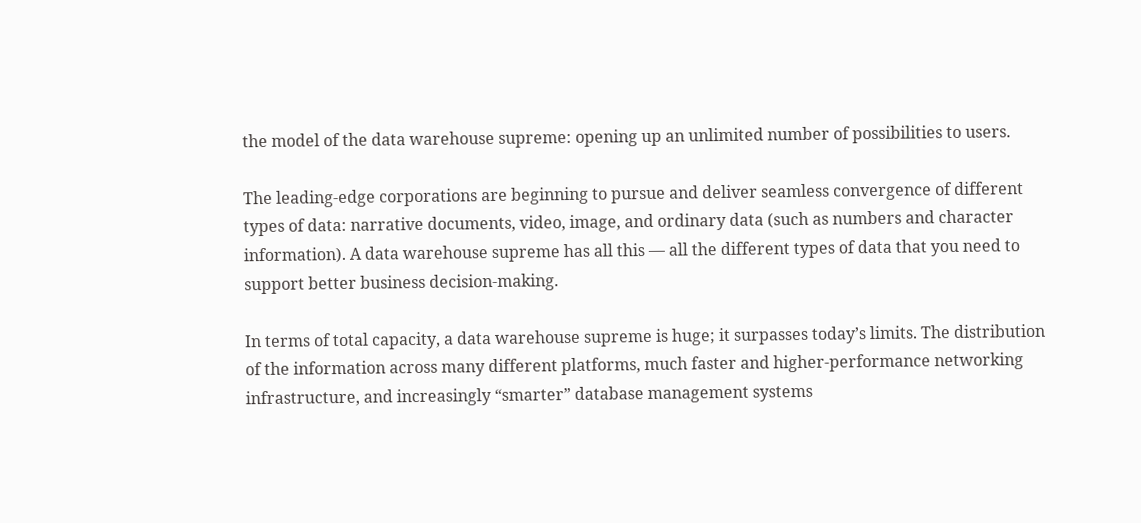the model of the data warehouse supreme: opening up an unlimited number of possibilities to users.

The leading-edge corporations are beginning to pursue and deliver seamless convergence of different types of data: narrative documents, video, image, and ordinary data (such as numbers and character information). A data warehouse supreme has all this — all the different types of data that you need to support better business decision-making.

In terms of total capacity, a data warehouse supreme is huge; it surpasses today’s limits. The distribution of the information across many different platforms, much faster and higher-performance networking infrastructure, and increasingly “smarter” database management systems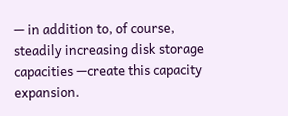— in addition to, of course, steadily increasing disk storage capacities —create this capacity expansion.